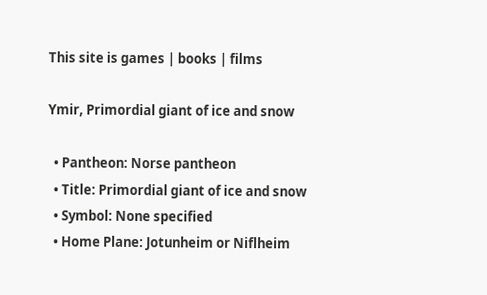This site is games | books | films

Ymir, Primordial giant of ice and snow

  • Pantheon: Norse pantheon
  • Title: Primordial giant of ice and snow
  • Symbol: None specified
  • Home Plane: Jotunheim or Niflheim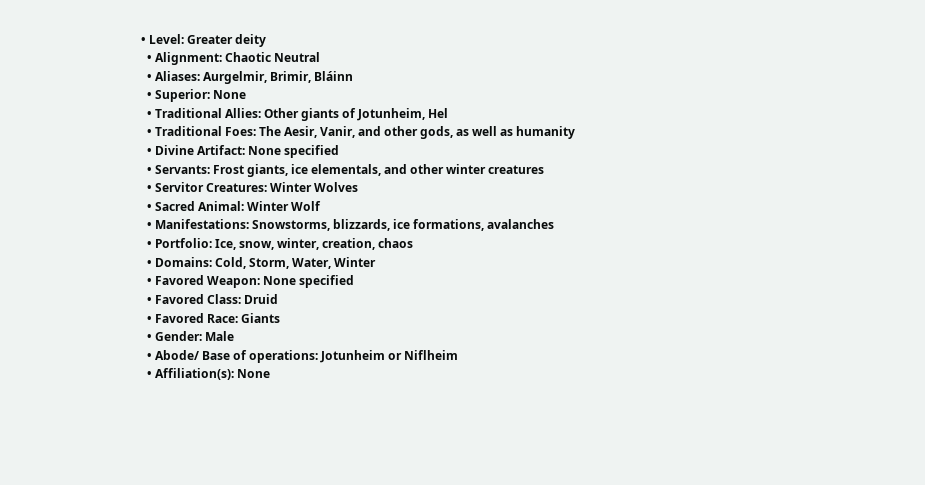• Level: Greater deity
  • Alignment: Chaotic Neutral
  • Aliases: Aurgelmir, Brimir, Bláinn
  • Superior: None
  • Traditional Allies: Other giants of Jotunheim, Hel
  • Traditional Foes: The Aesir, Vanir, and other gods, as well as humanity
  • Divine Artifact: None specified
  • Servants: Frost giants, ice elementals, and other winter creatures
  • Servitor Creatures: Winter Wolves
  • Sacred Animal: Winter Wolf
  • Manifestations: Snowstorms, blizzards, ice formations, avalanches
  • Portfolio: Ice, snow, winter, creation, chaos
  • Domains: Cold, Storm, Water, Winter
  • Favored Weapon: None specified
  • Favored Class: Druid
  • Favored Race: Giants
  • Gender: Male
  • Abode/ Base of operations: Jotunheim or Niflheim
  • Affiliation(s): None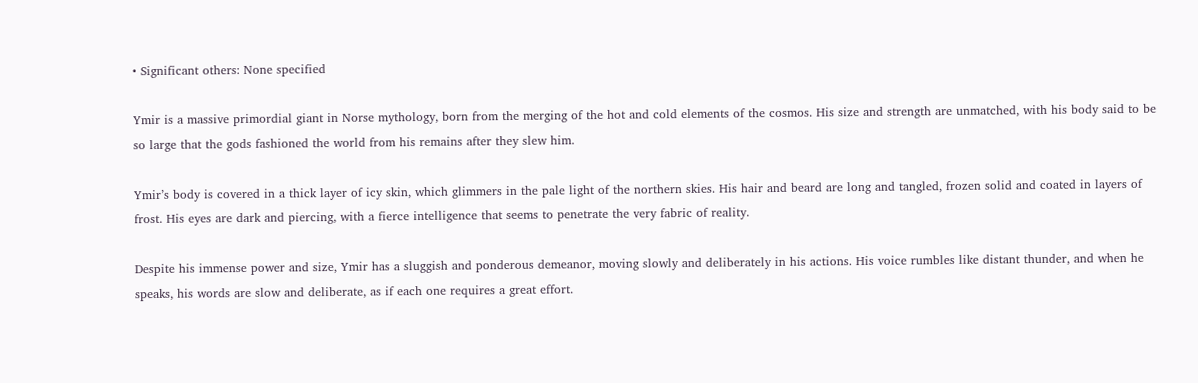• Significant others: None specified

Ymir is a massive primordial giant in Norse mythology, born from the merging of the hot and cold elements of the cosmos. His size and strength are unmatched, with his body said to be so large that the gods fashioned the world from his remains after they slew him.

Ymir’s body is covered in a thick layer of icy skin, which glimmers in the pale light of the northern skies. His hair and beard are long and tangled, frozen solid and coated in layers of frost. His eyes are dark and piercing, with a fierce intelligence that seems to penetrate the very fabric of reality.

Despite his immense power and size, Ymir has a sluggish and ponderous demeanor, moving slowly and deliberately in his actions. His voice rumbles like distant thunder, and when he speaks, his words are slow and deliberate, as if each one requires a great effort.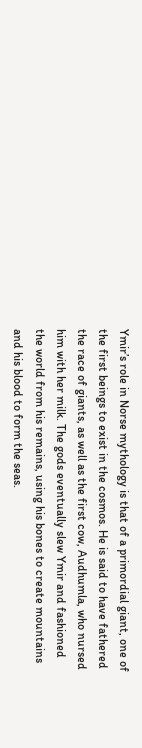Ymir’s role in Norse mythology is that of a primordial giant, one of the first beings to exist in the cosmos. He is said to have fathered the race of giants, as well as the first cow, Audhumla, who nursed him with her milk. The gods eventually slew Ymir and fashioned the world from his remains, using his bones to create mountains and his blood to form the seas.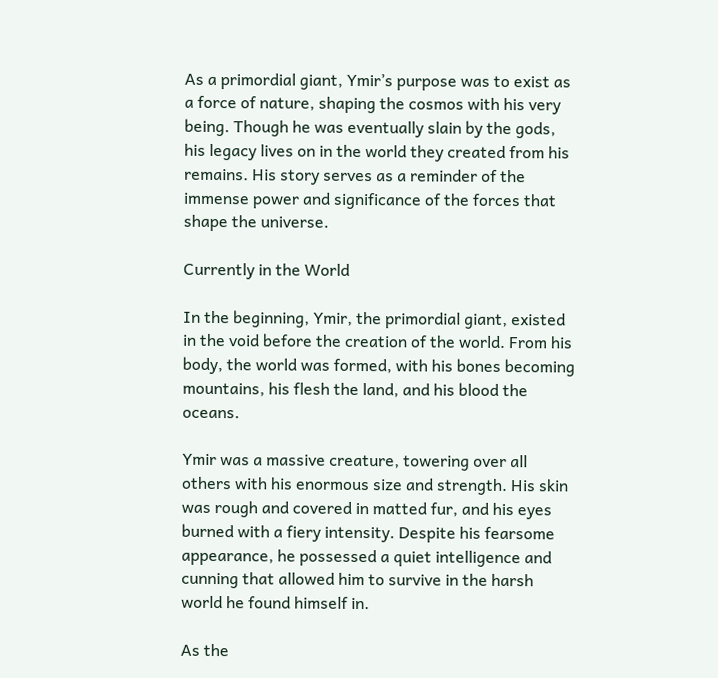As a primordial giant, Ymir’s purpose was to exist as a force of nature, shaping the cosmos with his very being. Though he was eventually slain by the gods, his legacy lives on in the world they created from his remains. His story serves as a reminder of the immense power and significance of the forces that shape the universe.

Currently in the World

In the beginning, Ymir, the primordial giant, existed in the void before the creation of the world. From his body, the world was formed, with his bones becoming mountains, his flesh the land, and his blood the oceans.

Ymir was a massive creature, towering over all others with his enormous size and strength. His skin was rough and covered in matted fur, and his eyes burned with a fiery intensity. Despite his fearsome appearance, he possessed a quiet intelligence and cunning that allowed him to survive in the harsh world he found himself in.

As the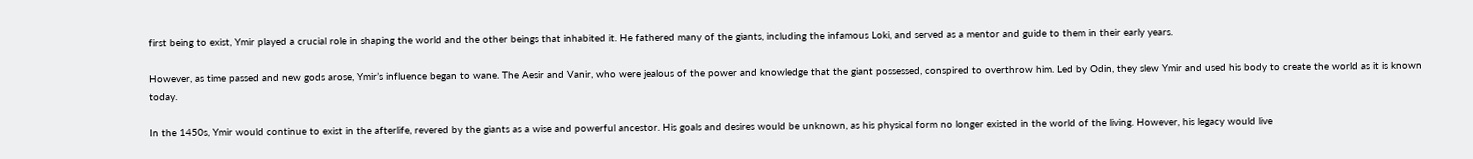first being to exist, Ymir played a crucial role in shaping the world and the other beings that inhabited it. He fathered many of the giants, including the infamous Loki, and served as a mentor and guide to them in their early years.

However, as time passed and new gods arose, Ymir’s influence began to wane. The Aesir and Vanir, who were jealous of the power and knowledge that the giant possessed, conspired to overthrow him. Led by Odin, they slew Ymir and used his body to create the world as it is known today.

In the 1450s, Ymir would continue to exist in the afterlife, revered by the giants as a wise and powerful ancestor. His goals and desires would be unknown, as his physical form no longer existed in the world of the living. However, his legacy would live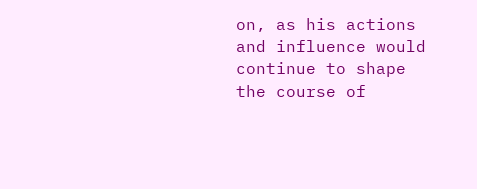on, as his actions and influence would continue to shape the course of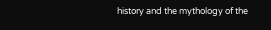history and the mythology of the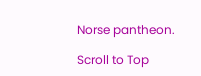Norse pantheon.

Scroll to Top